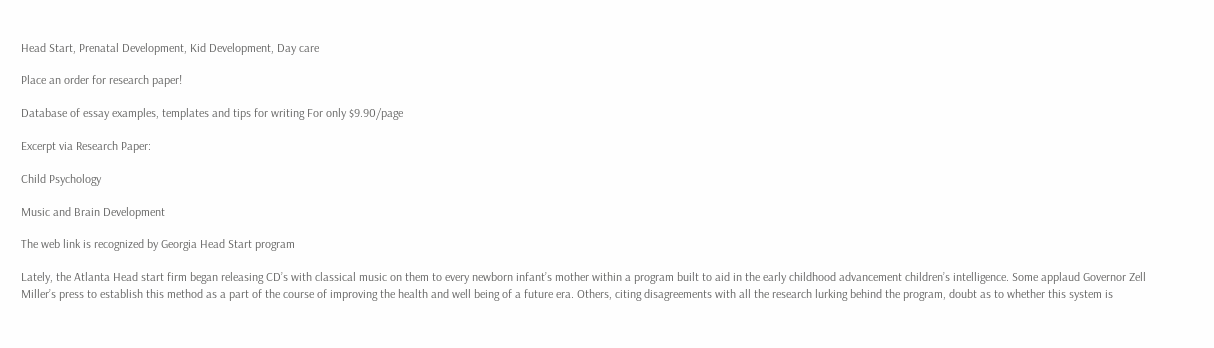Head Start, Prenatal Development, Kid Development, Day care

Place an order for research paper!

Database of essay examples, templates and tips for writing For only $9.90/page

Excerpt via Research Paper:

Child Psychology

Music and Brain Development

The web link is recognized by Georgia Head Start program

Lately, the Atlanta Head start firm began releasing CD’s with classical music on them to every newborn infant’s mother within a program built to aid in the early childhood advancement children’s intelligence. Some applaud Governor Zell Miller’s press to establish this method as a part of the course of improving the health and well being of a future era. Others, citing disagreements with all the research lurking behind the program, doubt as to whether this system is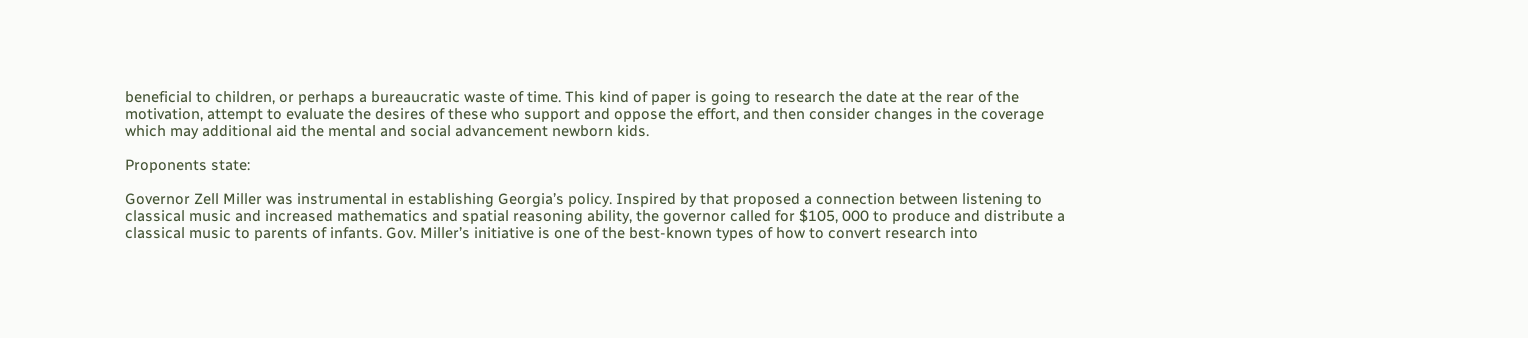beneficial to children, or perhaps a bureaucratic waste of time. This kind of paper is going to research the date at the rear of the motivation, attempt to evaluate the desires of these who support and oppose the effort, and then consider changes in the coverage which may additional aid the mental and social advancement newborn kids.

Proponents state:

Governor Zell Miller was instrumental in establishing Georgia’s policy. Inspired by that proposed a connection between listening to classical music and increased mathematics and spatial reasoning ability, the governor called for $105, 000 to produce and distribute a classical music to parents of infants. Gov. Miller’s initiative is one of the best-known types of how to convert research into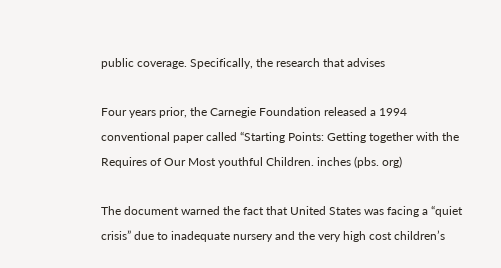public coverage. Specifically, the research that advises

Four years prior, the Carnegie Foundation released a 1994 conventional paper called “Starting Points: Getting together with the Requires of Our Most youthful Children. inches (pbs. org)

The document warned the fact that United States was facing a “quiet crisis” due to inadequate nursery and the very high cost children’s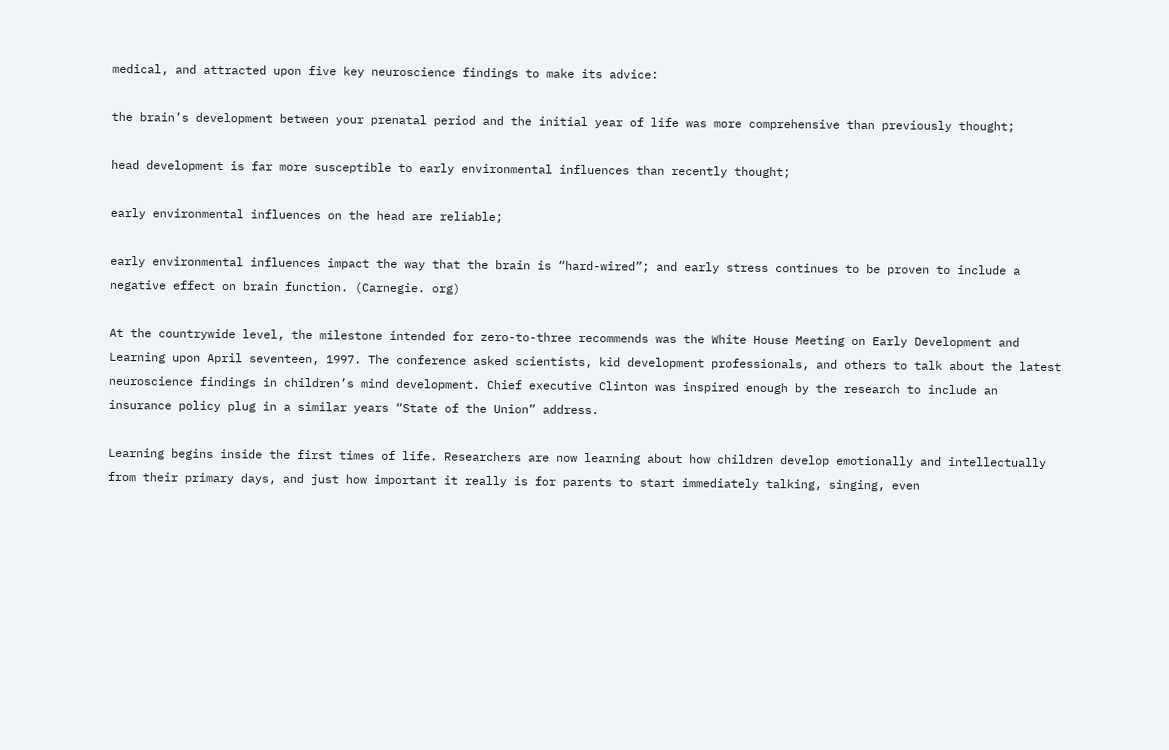medical, and attracted upon five key neuroscience findings to make its advice:

the brain’s development between your prenatal period and the initial year of life was more comprehensive than previously thought;

head development is far more susceptible to early environmental influences than recently thought;

early environmental influences on the head are reliable;

early environmental influences impact the way that the brain is “hard-wired”; and early stress continues to be proven to include a negative effect on brain function. (Carnegie. org)

At the countrywide level, the milestone intended for zero-to-three recommends was the White House Meeting on Early Development and Learning upon April seventeen, 1997. The conference asked scientists, kid development professionals, and others to talk about the latest neuroscience findings in children’s mind development. Chief executive Clinton was inspired enough by the research to include an insurance policy plug in a similar years “State of the Union” address.

Learning begins inside the first times of life. Researchers are now learning about how children develop emotionally and intellectually from their primary days, and just how important it really is for parents to start immediately talking, singing, even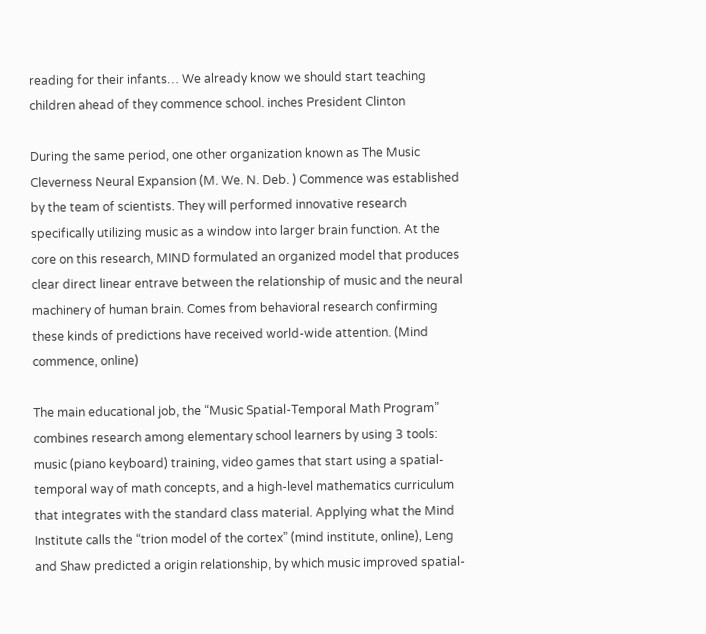reading for their infants… We already know we should start teaching children ahead of they commence school. inches President Clinton

During the same period, one other organization known as The Music Cleverness Neural Expansion (M. We. N. Deb. ) Commence was established by the team of scientists. They will performed innovative research specifically utilizing music as a window into larger brain function. At the core on this research, MIND formulated an organized model that produces clear direct linear entrave between the relationship of music and the neural machinery of human brain. Comes from behavioral research confirming these kinds of predictions have received world-wide attention. (Mind commence, online)

The main educational job, the “Music Spatial-Temporal Math Program” combines research among elementary school learners by using 3 tools: music (piano keyboard) training, video games that start using a spatial-temporal way of math concepts, and a high-level mathematics curriculum that integrates with the standard class material. Applying what the Mind Institute calls the “trion model of the cortex” (mind institute, online), Leng and Shaw predicted a origin relationship, by which music improved spatial-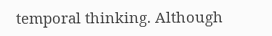temporal thinking. Although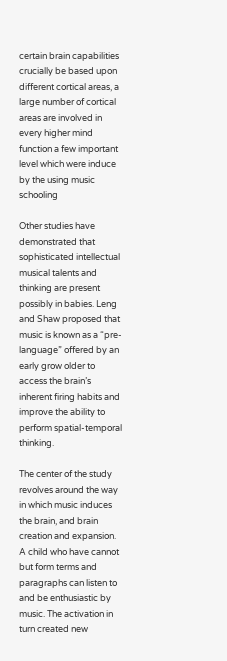certain brain capabilities crucially be based upon different cortical areas, a large number of cortical areas are involved in every higher mind function a few important level which were induce by the using music schooling

Other studies have demonstrated that sophisticated intellectual musical talents and thinking are present possibly in babies. Leng and Shaw proposed that music is known as a “pre-language” offered by an early grow older to access the brain’s inherent firing habits and improve the ability to perform spatial-temporal thinking.

The center of the study revolves around the way in which music induces the brain, and brain creation and expansion. A child who have cannot but form terms and paragraphs can listen to and be enthusiastic by music. The activation in turn created new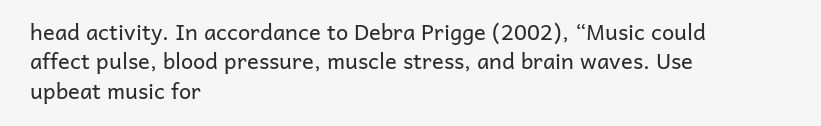head activity. In accordance to Debra Prigge (2002), “Music could affect pulse, blood pressure, muscle stress, and brain waves. Use upbeat music for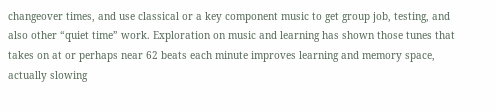changeover times, and use classical or a key component music to get group job, testing, and also other “quiet time” work. Exploration on music and learning has shown those tunes that takes on at or perhaps near 62 beats each minute improves learning and memory space, actually slowing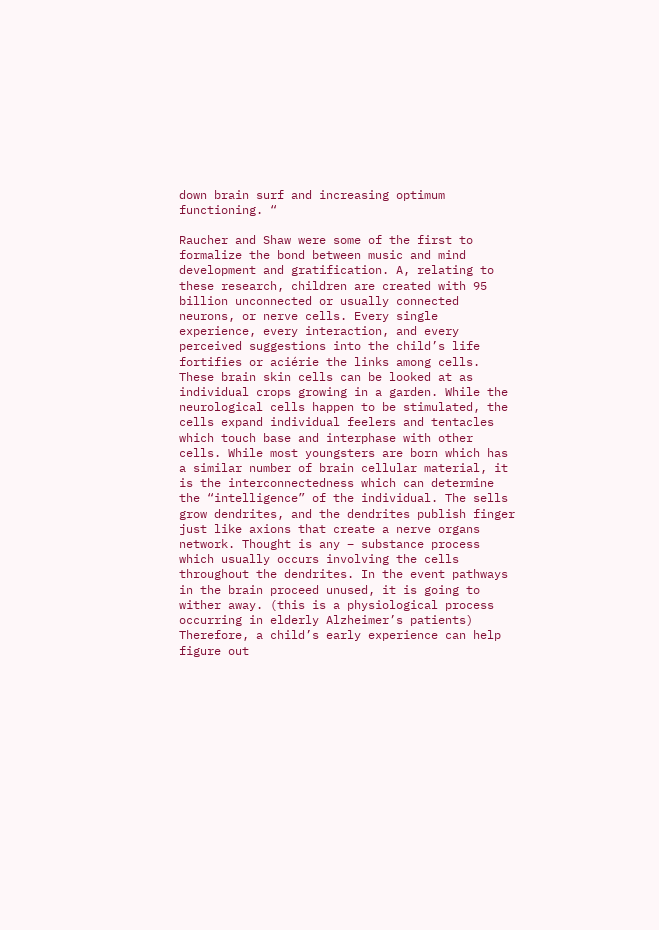down brain surf and increasing optimum functioning. “

Raucher and Shaw were some of the first to formalize the bond between music and mind development and gratification. A, relating to these research, children are created with 95 billion unconnected or usually connected neurons, or nerve cells. Every single experience, every interaction, and every perceived suggestions into the child’s life fortifies or aciérie the links among cells. These brain skin cells can be looked at as individual crops growing in a garden. While the neurological cells happen to be stimulated, the cells expand individual feelers and tentacles which touch base and interphase with other cells. While most youngsters are born which has a similar number of brain cellular material, it is the interconnectedness which can determine the “intelligence” of the individual. The sells grow dendrites, and the dendrites publish finger just like axions that create a nerve organs network. Thought is any – substance process which usually occurs involving the cells throughout the dendrites. In the event pathways in the brain proceed unused, it is going to wither away. (this is a physiological process occurring in elderly Alzheimer’s patients) Therefore, a child’s early experience can help figure out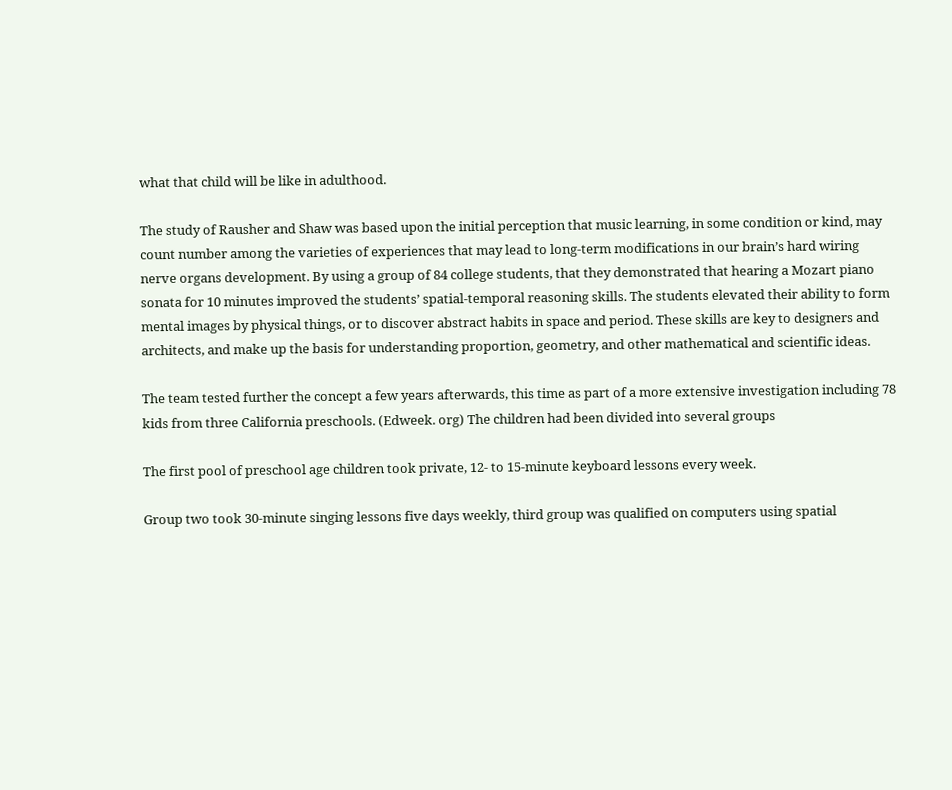what that child will be like in adulthood.

The study of Rausher and Shaw was based upon the initial perception that music learning, in some condition or kind, may count number among the varieties of experiences that may lead to long-term modifications in our brain’s hard wiring nerve organs development. By using a group of 84 college students, that they demonstrated that hearing a Mozart piano sonata for 10 minutes improved the students’ spatial-temporal reasoning skills. The students elevated their ability to form mental images by physical things, or to discover abstract habits in space and period. These skills are key to designers and architects, and make up the basis for understanding proportion, geometry, and other mathematical and scientific ideas.

The team tested further the concept a few years afterwards, this time as part of a more extensive investigation including 78 kids from three California preschools. (Edweek. org) The children had been divided into several groups

The first pool of preschool age children took private, 12- to 15-minute keyboard lessons every week.

Group two took 30-minute singing lessons five days weekly, third group was qualified on computers using spatial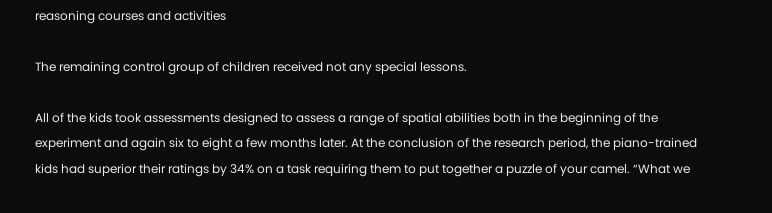reasoning courses and activities

The remaining control group of children received not any special lessons.

All of the kids took assessments designed to assess a range of spatial abilities both in the beginning of the experiment and again six to eight a few months later. At the conclusion of the research period, the piano-trained kids had superior their ratings by 34% on a task requiring them to put together a puzzle of your camel. “What we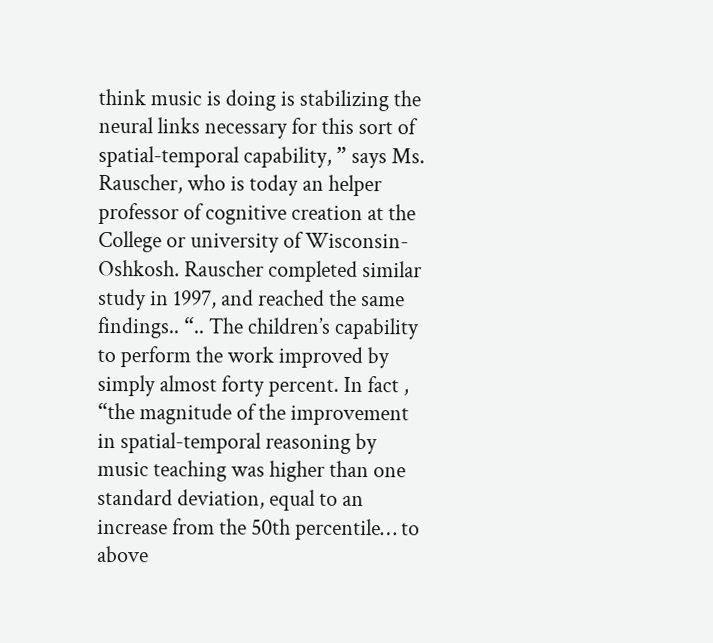think music is doing is stabilizing the neural links necessary for this sort of spatial-temporal capability, ” says Ms. Rauscher, who is today an helper professor of cognitive creation at the College or university of Wisconsin-Oshkosh. Rauscher completed similar study in 1997, and reached the same findings.. “.. The children’s capability to perform the work improved by simply almost forty percent. In fact , “the magnitude of the improvement in spatial-temporal reasoning by music teaching was higher than one standard deviation, equal to an increase from the 50th percentile… to above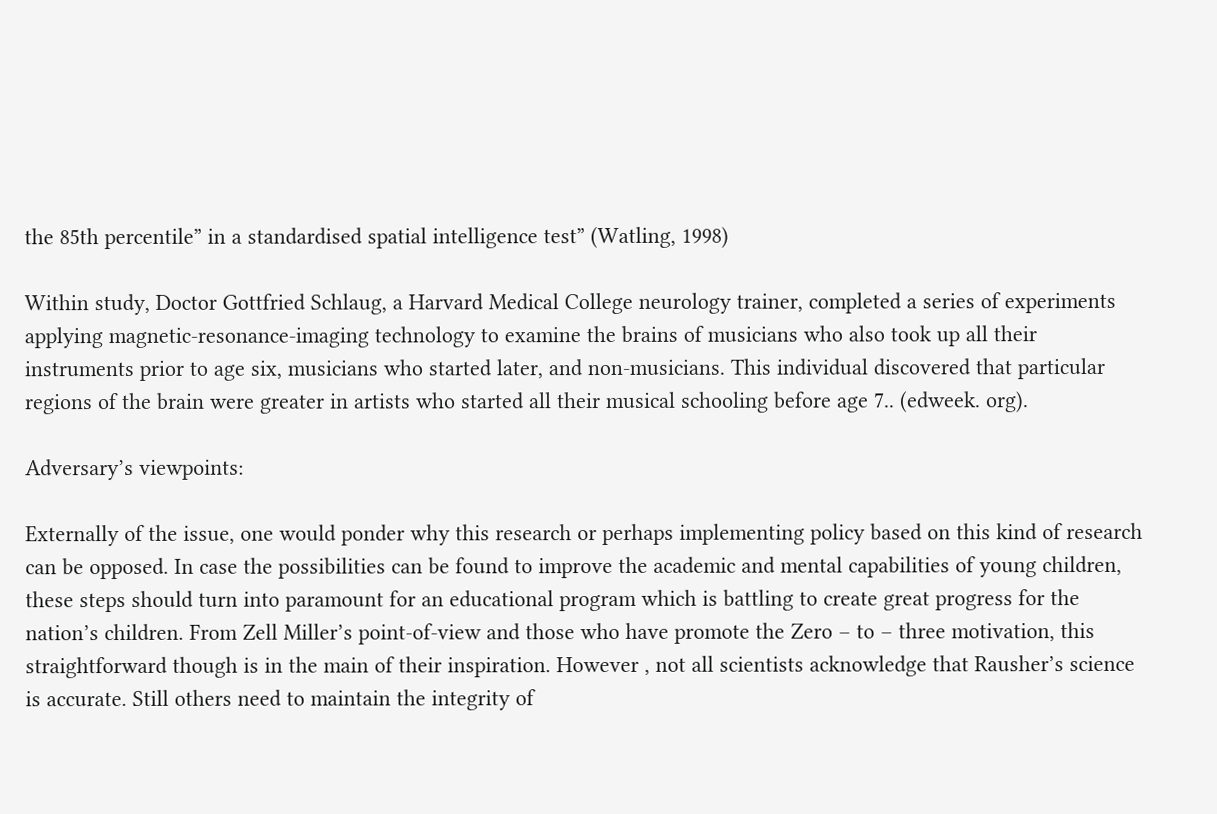the 85th percentile” in a standardised spatial intelligence test” (Watling, 1998)

Within study, Doctor Gottfried Schlaug, a Harvard Medical College neurology trainer, completed a series of experiments applying magnetic-resonance-imaging technology to examine the brains of musicians who also took up all their instruments prior to age six, musicians who started later, and non-musicians. This individual discovered that particular regions of the brain were greater in artists who started all their musical schooling before age 7.. (edweek. org).

Adversary’s viewpoints:

Externally of the issue, one would ponder why this research or perhaps implementing policy based on this kind of research can be opposed. In case the possibilities can be found to improve the academic and mental capabilities of young children, these steps should turn into paramount for an educational program which is battling to create great progress for the nation’s children. From Zell Miller’s point-of-view and those who have promote the Zero – to – three motivation, this straightforward though is in the main of their inspiration. However , not all scientists acknowledge that Rausher’s science is accurate. Still others need to maintain the integrity of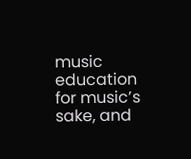music education for music’s sake, and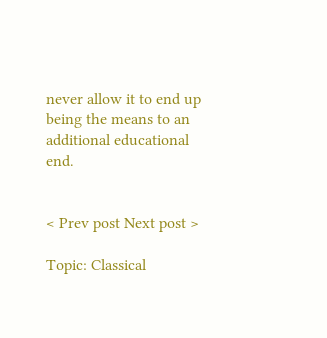never allow it to end up being the means to an additional educational end.


< Prev post Next post >

Topic: Classical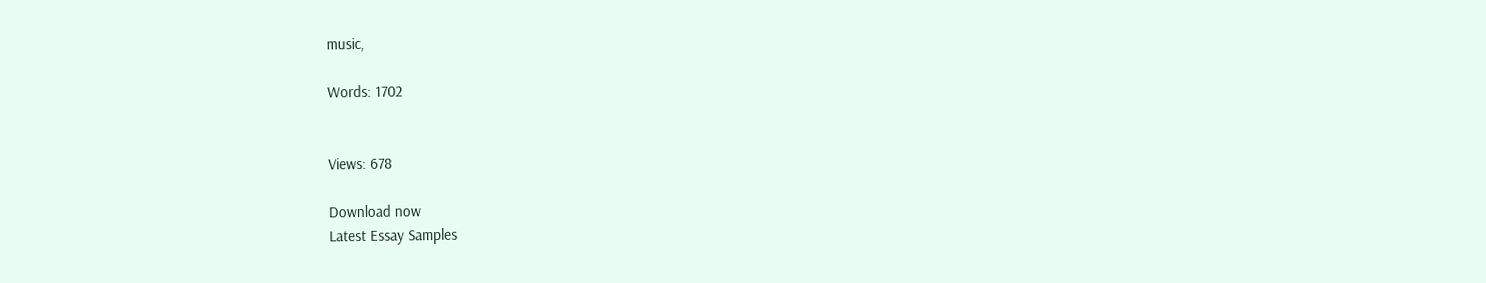music,

Words: 1702


Views: 678

Download now
Latest Essay Samples